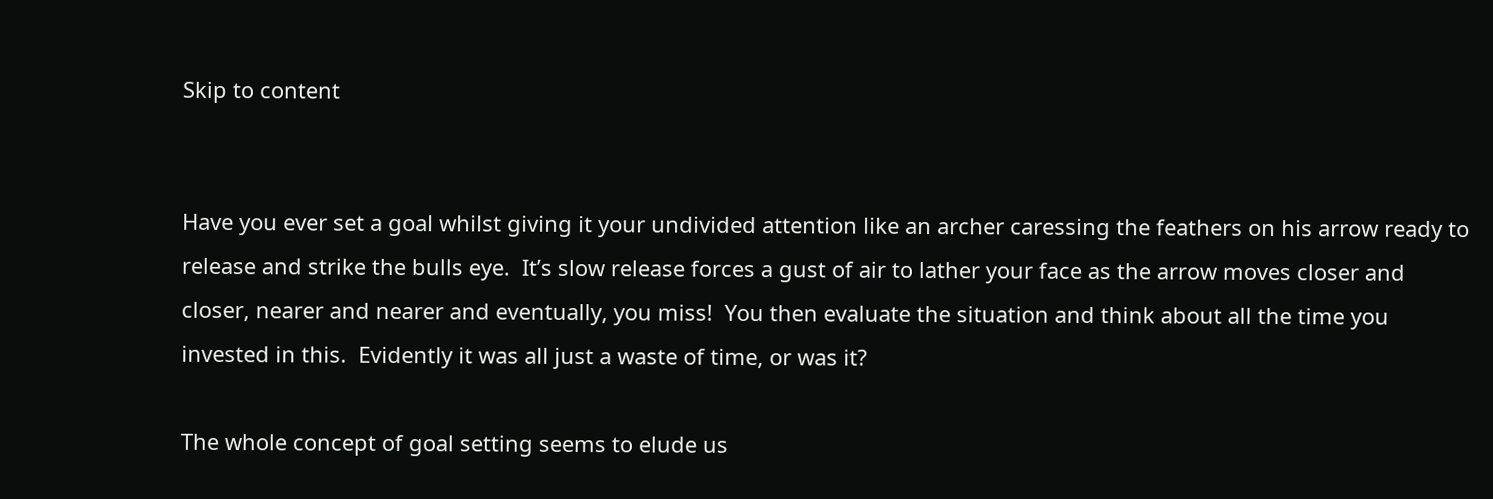Skip to content


Have you ever set a goal whilst giving it your undivided attention like an archer caressing the feathers on his arrow ready to release and strike the bulls eye.  It’s slow release forces a gust of air to lather your face as the arrow moves closer and closer, nearer and nearer and eventually, you miss!  You then evaluate the situation and think about all the time you invested in this.  Evidently it was all just a waste of time, or was it?

The whole concept of goal setting seems to elude us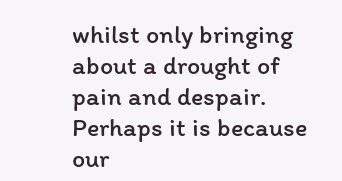whilst only bringing about a drought of pain and despair.  Perhaps it is because our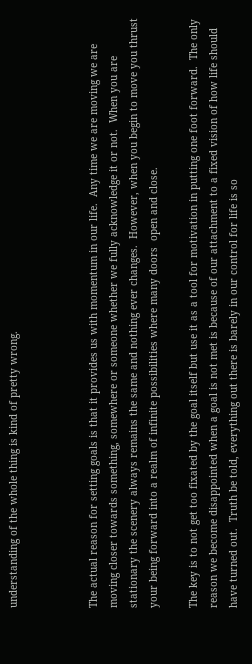understanding of the whole thing is kind of pretty wrong.



The actual reason for setting goals is that it provides us with momentum in our life.  Any time we are moving we are moving closer towards something, somewhere or someone whether we fully acknowledge it or not.  When you are stationary the scenery always remains the same and nothing ever changes.  However, when you begin to move you thrust your being forward into a realm of infinite possibilities where many doors  open and close.

The key is to not get too fixated by the goal itself but use it as a tool for motivation in putting one foot forward.  The only reason we become disappointed when a goal is not met is because of our attachment to a fixed vision of how life should have turned out.  Truth be told, everything out there is barely in our control for life is so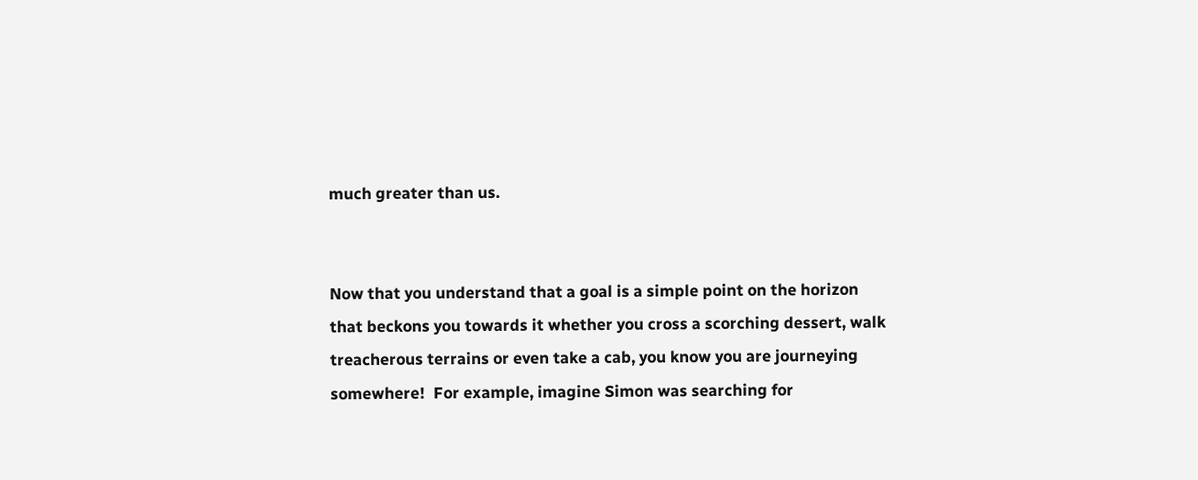much greater than us.


Now that you understand that a goal is a simple point on the horizon that beckons you towards it whether you cross a scorching dessert, walk treacherous terrains or even take a cab, you know you are journeying somewhere!  For example, imagine Simon was searching for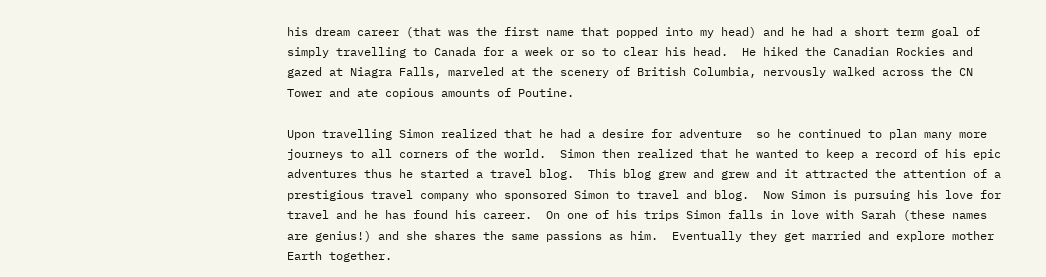his dream career (that was the first name that popped into my head) and he had a short term goal of simply travelling to Canada for a week or so to clear his head.  He hiked the Canadian Rockies and gazed at Niagra Falls, marveled at the scenery of British Columbia, nervously walked across the CN Tower and ate copious amounts of Poutine.

Upon travelling Simon realized that he had a desire for adventure  so he continued to plan many more journeys to all corners of the world.  Simon then realized that he wanted to keep a record of his epic adventures thus he started a travel blog.  This blog grew and grew and it attracted the attention of a prestigious travel company who sponsored Simon to travel and blog.  Now Simon is pursuing his love for travel and he has found his career.  On one of his trips Simon falls in love with Sarah (these names are genius!) and she shares the same passions as him.  Eventually they get married and explore mother Earth together.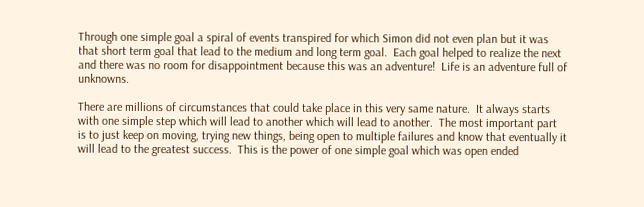Through one simple goal a spiral of events transpired for which Simon did not even plan but it was that short term goal that lead to the medium and long term goal.  Each goal helped to realize the next and there was no room for disappointment because this was an adventure!  Life is an adventure full of unknowns.

There are millions of circumstances that could take place in this very same nature.  It always starts with one simple step which will lead to another which will lead to another.  The most important part is to just keep on moving, trying new things, being open to multiple failures and know that eventually it will lead to the greatest success.  This is the power of one simple goal which was open ended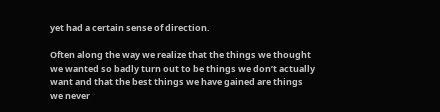yet had a certain sense of direction.

Often along the way we realize that the things we thought we wanted so badly turn out to be things we don’t actually want and that the best things we have gained are things we never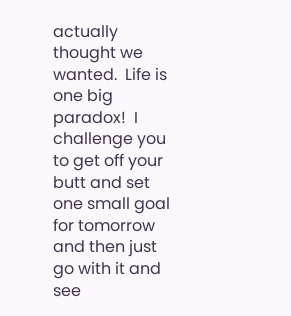actually thought we wanted.  Life is one big paradox!  I challenge you to get off your butt and set one small goal for tomorrow and then just go with it and see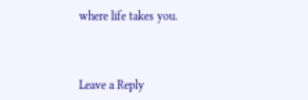where life takes you.



Leave a Reply